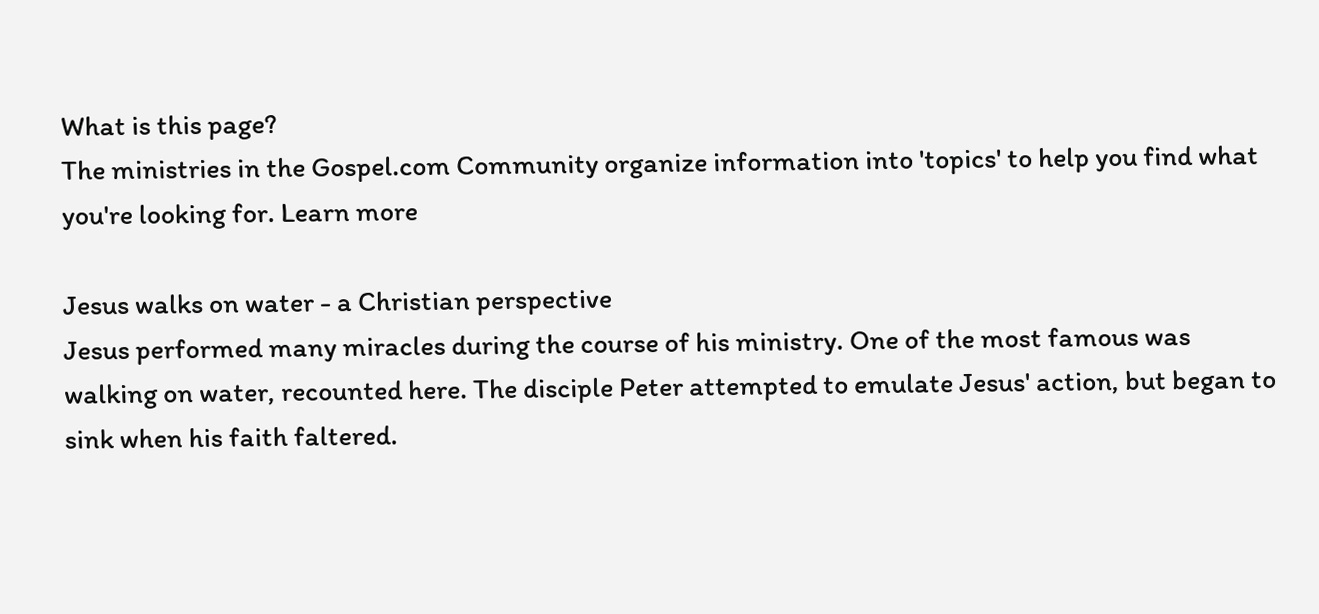What is this page?
The ministries in the Gospel.com Community organize information into 'topics' to help you find what you're looking for. Learn more

Jesus walks on water - a Christian perspective
Jesus performed many miracles during the course of his ministry. One of the most famous was walking on water, recounted here. The disciple Peter attempted to emulate Jesus' action, but began to sink when his faith faltered.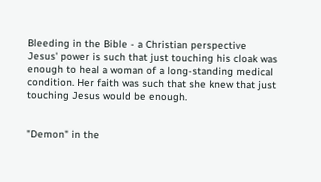Bleeding in the Bible - a Christian perspective
Jesus' power is such that just touching his cloak was enough to heal a woman of a long-standing medical condition. Her faith was such that she knew that just touching Jesus would be enough.


"Demon" in the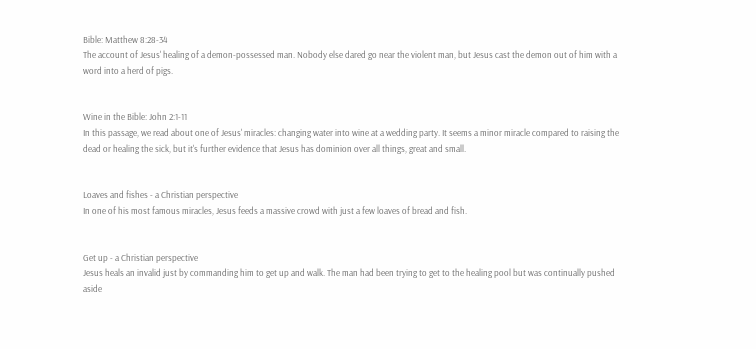Bible: Matthew 8:28-34
The account of Jesus' healing of a demon-possessed man. Nobody else dared go near the violent man, but Jesus cast the demon out of him with a word into a herd of pigs.


Wine in the Bible: John 2:1-11
In this passage, we read about one of Jesus' miracles: changing water into wine at a wedding party. It seems a minor miracle compared to raising the dead or healing the sick, but it's further evidence that Jesus has dominion over all things, great and small.


Loaves and fishes - a Christian perspective
In one of his most famous miracles, Jesus feeds a massive crowd with just a few loaves of bread and fish.


Get up - a Christian perspective
Jesus heals an invalid just by commanding him to get up and walk. The man had been trying to get to the healing pool but was continually pushed aside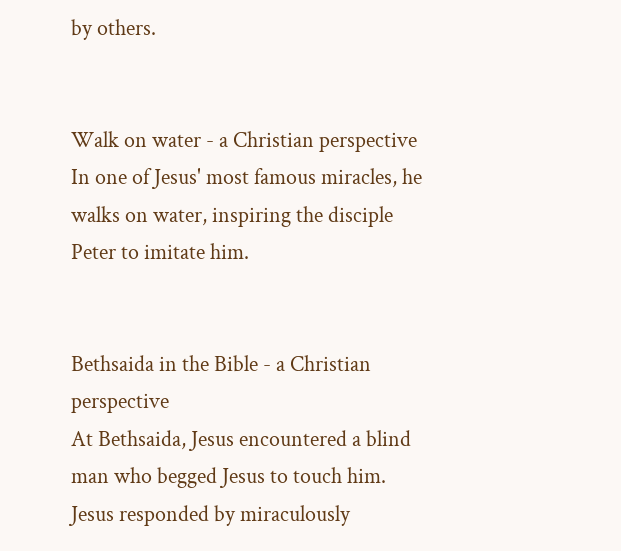by others.


Walk on water - a Christian perspective
In one of Jesus' most famous miracles, he walks on water, inspiring the disciple Peter to imitate him.


Bethsaida in the Bible - a Christian perspective
At Bethsaida, Jesus encountered a blind man who begged Jesus to touch him. Jesus responded by miraculously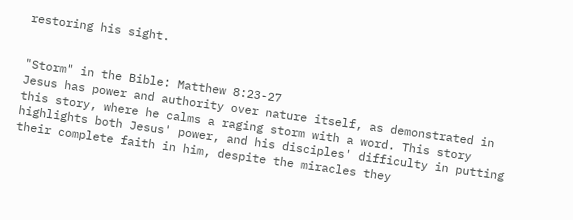restoring his sight.


"Storm" in the Bible: Matthew 8:23-27
Jesus has power and authority over nature itself, as demonstrated in this story, where he calms a raging storm with a word. This story highlights both Jesus' power, and his disciples' difficulty in putting their complete faith in him, despite the miracles they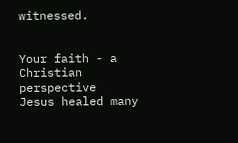witnessed.


Your faith - a Christian perspective
Jesus healed many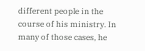different people in the course of his ministry. In many of those cases, he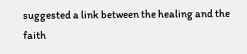suggested a link between the healing and the faith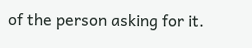of the person asking for it.